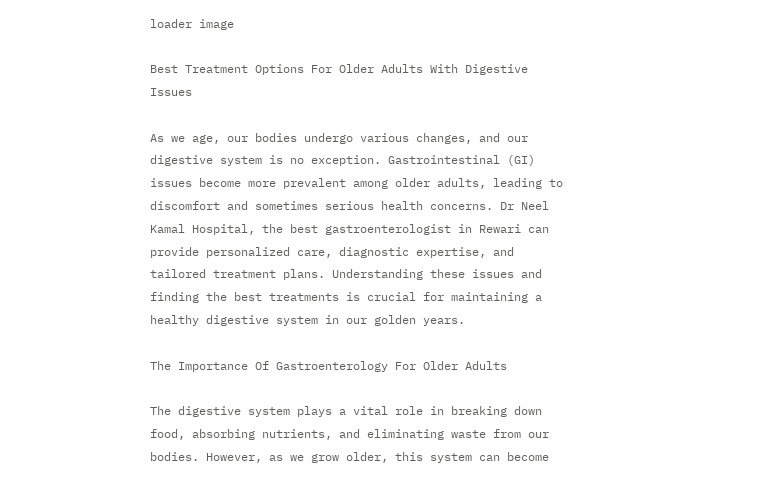loader image

Best Treatment Options For Older Adults With Digestive Issues

As we age, our bodies undergo various changes, and our digestive system is no exception. Gastrointestinal (GI) issues become more prevalent among older adults, leading to discomfort and sometimes serious health concerns. Dr Neel Kamal Hospital, the best gastroenterologist in Rewari can provide personalized care, diagnostic expertise, and tailored treatment plans. Understanding these issues and finding the best treatments is crucial for maintaining a healthy digestive system in our golden years.

The Importance Of Gastroenterology For Older Adults

The digestive system plays a vital role in breaking down food, absorbing nutrients, and eliminating waste from our bodies. However, as we grow older, this system can become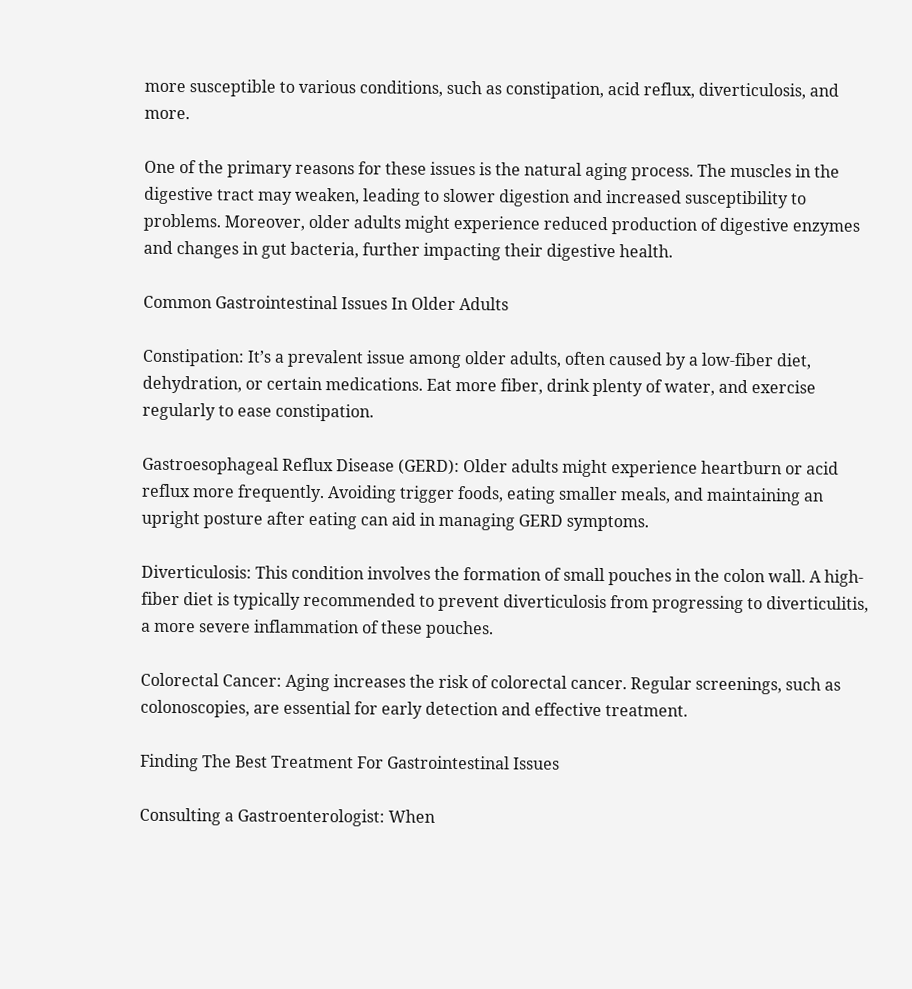more susceptible to various conditions, such as constipation, acid reflux, diverticulosis, and more.

One of the primary reasons for these issues is the natural aging process. The muscles in the digestive tract may weaken, leading to slower digestion and increased susceptibility to problems. Moreover, older adults might experience reduced production of digestive enzymes and changes in gut bacteria, further impacting their digestive health.

Common Gastrointestinal Issues In Older Adults

Constipation: It’s a prevalent issue among older adults, often caused by a low-fiber diet, dehydration, or certain medications. Eat more fiber, drink plenty of water, and exercise regularly to ease constipation.

Gastroesophageal Reflux Disease (GERD): Older adults might experience heartburn or acid reflux more frequently. Avoiding trigger foods, eating smaller meals, and maintaining an upright posture after eating can aid in managing GERD symptoms.

Diverticulosis: This condition involves the formation of small pouches in the colon wall. A high-fiber diet is typically recommended to prevent diverticulosis from progressing to diverticulitis, a more severe inflammation of these pouches.

Colorectal Cancer: Aging increases the risk of colorectal cancer. Regular screenings, such as colonoscopies, are essential for early detection and effective treatment.

Finding The Best Treatment For Gastrointestinal Issues

Consulting a Gastroenterologist: When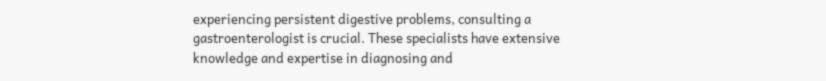experiencing persistent digestive problems, consulting a gastroenterologist is crucial. These specialists have extensive knowledge and expertise in diagnosing and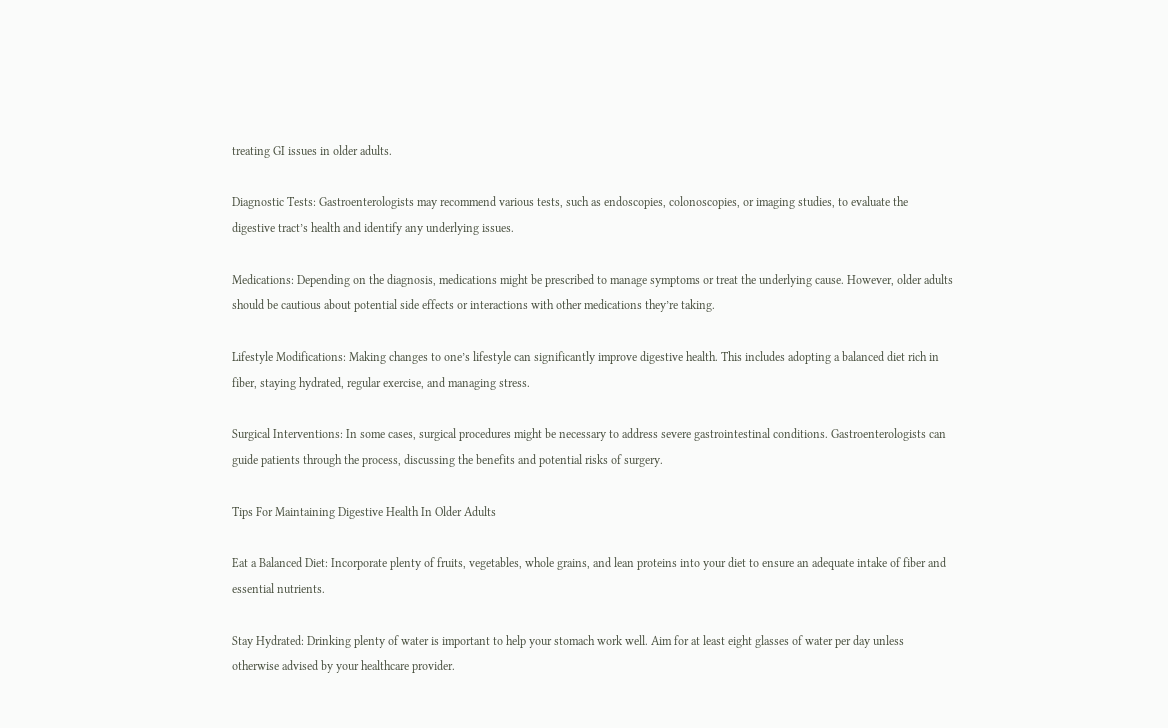treating GI issues in older adults.

Diagnostic Tests: Gastroenterologists may recommend various tests, such as endoscopies, colonoscopies, or imaging studies, to evaluate the digestive tract’s health and identify any underlying issues.

Medications: Depending on the diagnosis, medications might be prescribed to manage symptoms or treat the underlying cause. However, older adults should be cautious about potential side effects or interactions with other medications they’re taking.

Lifestyle Modifications: Making changes to one’s lifestyle can significantly improve digestive health. This includes adopting a balanced diet rich in fiber, staying hydrated, regular exercise, and managing stress.

Surgical Interventions: In some cases, surgical procedures might be necessary to address severe gastrointestinal conditions. Gastroenterologists can guide patients through the process, discussing the benefits and potential risks of surgery.

Tips For Maintaining Digestive Health In Older Adults

Eat a Balanced Diet: Incorporate plenty of fruits, vegetables, whole grains, and lean proteins into your diet to ensure an adequate intake of fiber and essential nutrients.

Stay Hydrated: Drinking plenty of water is important to help your stomach work well. Aim for at least eight glasses of water per day unless otherwise advised by your healthcare provider.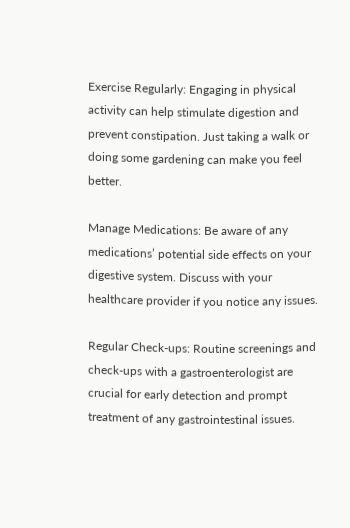Exercise Regularly: Engaging in physical activity can help stimulate digestion and prevent constipation. Just taking a walk or doing some gardening can make you feel better.

Manage Medications: Be aware of any medications’ potential side effects on your digestive system. Discuss with your healthcare provider if you notice any issues.

Regular Check-ups: Routine screenings and check-ups with a gastroenterologist are crucial for early detection and prompt treatment of any gastrointestinal issues.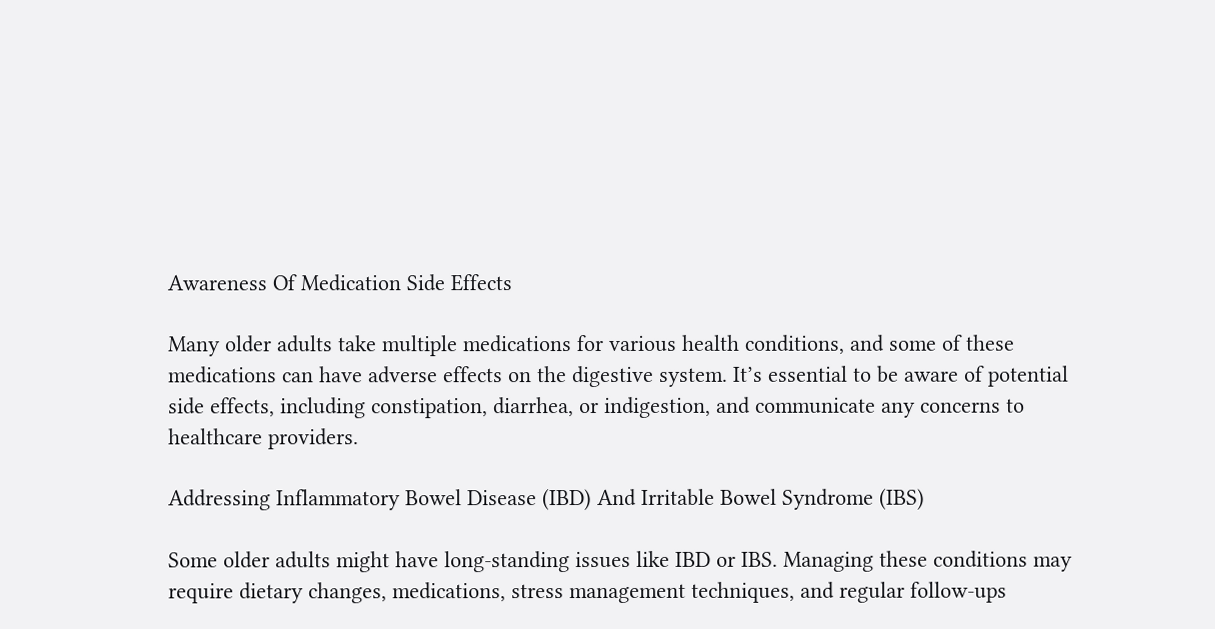Awareness Of Medication Side Effects

Many older adults take multiple medications for various health conditions, and some of these medications can have adverse effects on the digestive system. It’s essential to be aware of potential side effects, including constipation, diarrhea, or indigestion, and communicate any concerns to healthcare providers.

Addressing Inflammatory Bowel Disease (IBD) And Irritable Bowel Syndrome (IBS)

Some older adults might have long-standing issues like IBD or IBS. Managing these conditions may require dietary changes, medications, stress management techniques, and regular follow-ups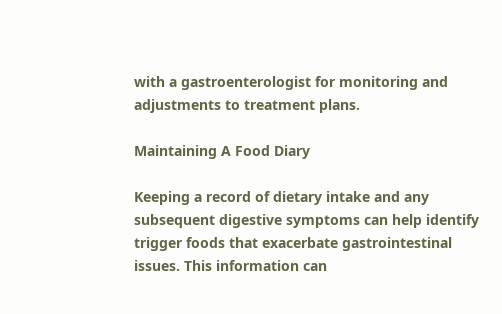with a gastroenterologist for monitoring and adjustments to treatment plans.

Maintaining A Food Diary

Keeping a record of dietary intake and any subsequent digestive symptoms can help identify trigger foods that exacerbate gastrointestinal issues. This information can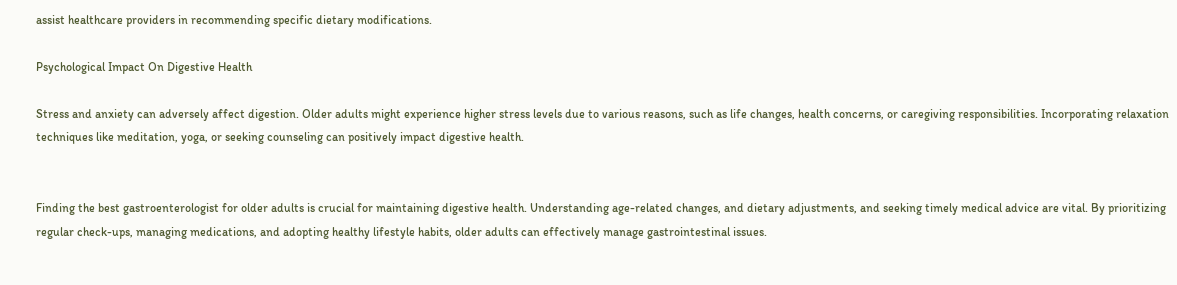assist healthcare providers in recommending specific dietary modifications.

Psychological Impact On Digestive Health

Stress and anxiety can adversely affect digestion. Older adults might experience higher stress levels due to various reasons, such as life changes, health concerns, or caregiving responsibilities. Incorporating relaxation techniques like meditation, yoga, or seeking counseling can positively impact digestive health.


Finding the best gastroenterologist for older adults is crucial for maintaining digestive health. Understanding age-related changes, and dietary adjustments, and seeking timely medical advice are vital. By prioritizing regular check-ups, managing medications, and adopting healthy lifestyle habits, older adults can effectively manage gastrointestinal issues.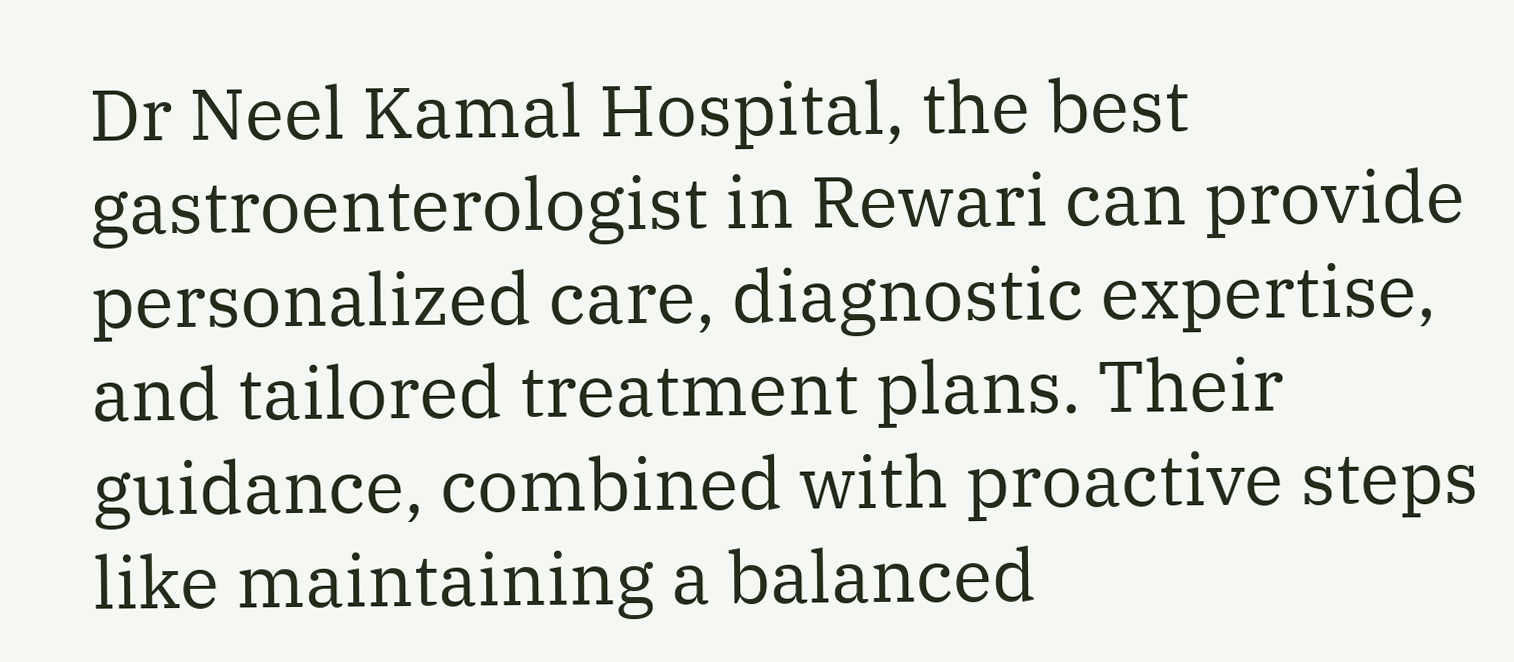Dr Neel Kamal Hospital, the best gastroenterologist in Rewari can provide personalized care, diagnostic expertise, and tailored treatment plans. Their guidance, combined with proactive steps like maintaining a balanced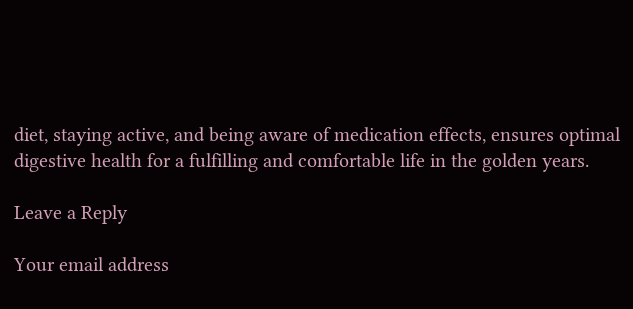diet, staying active, and being aware of medication effects, ensures optimal digestive health for a fulfilling and comfortable life in the golden years.

Leave a Reply

Your email address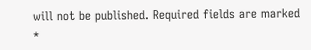will not be published. Required fields are marked *